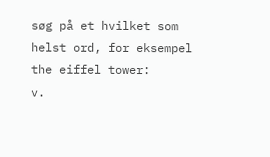søg på et hvilket som helst ord, for eksempel the eiffel tower:
v.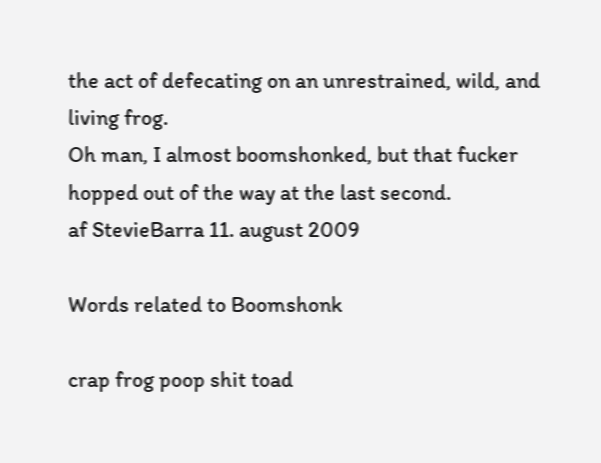the act of defecating on an unrestrained, wild, and living frog.
Oh man, I almost boomshonked, but that fucker hopped out of the way at the last second.
af StevieBarra 11. august 2009

Words related to Boomshonk

crap frog poop shit toad